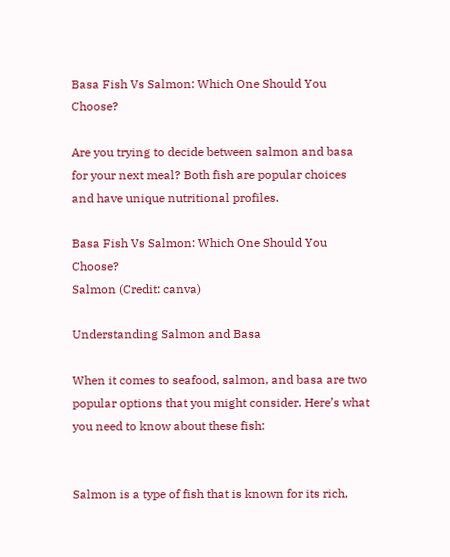Basa Fish Vs Salmon: Which One Should You Choose?

Are you trying to decide between salmon and basa for your next meal? Both fish are popular choices and have unique nutritional profiles.

Basa Fish Vs Salmon: Which One Should You Choose?
Salmon (Credit: canva)

Understanding Salmon and Basa

When it comes to seafood, salmon, and basa are two popular options that you might consider. Here’s what you need to know about these fish:


Salmon is a type of fish that is known for its rich,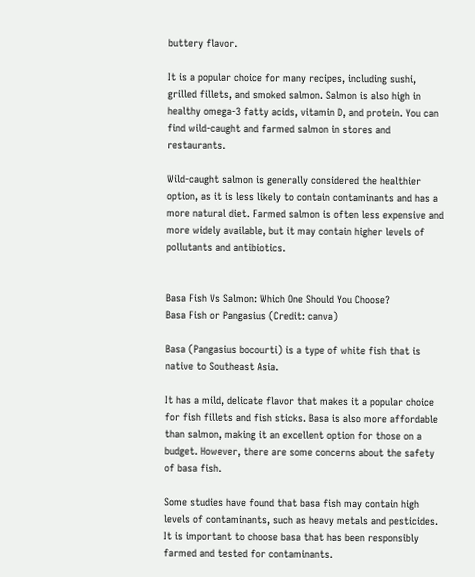buttery flavor.

It is a popular choice for many recipes, including sushi, grilled fillets, and smoked salmon. Salmon is also high in healthy omega-3 fatty acids, vitamin D, and protein. You can find wild-caught and farmed salmon in stores and restaurants.

Wild-caught salmon is generally considered the healthier option, as it is less likely to contain contaminants and has a more natural diet. Farmed salmon is often less expensive and more widely available, but it may contain higher levels of pollutants and antibiotics.


Basa Fish Vs Salmon: Which One Should You Choose?
Basa Fish or Pangasius (Credit: canva)

Basa (Pangasius bocourti) is a type of white fish that is native to Southeast Asia.

It has a mild, delicate flavor that makes it a popular choice for fish fillets and fish sticks. Basa is also more affordable than salmon, making it an excellent option for those on a budget. However, there are some concerns about the safety of basa fish.

Some studies have found that basa fish may contain high levels of contaminants, such as heavy metals and pesticides. It is important to choose basa that has been responsibly farmed and tested for contaminants.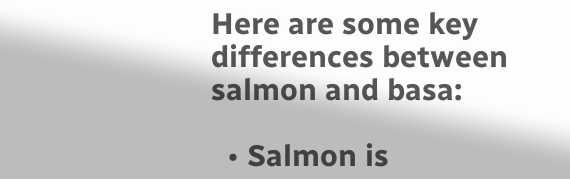Here are some key differences between salmon and basa:

  • Salmon is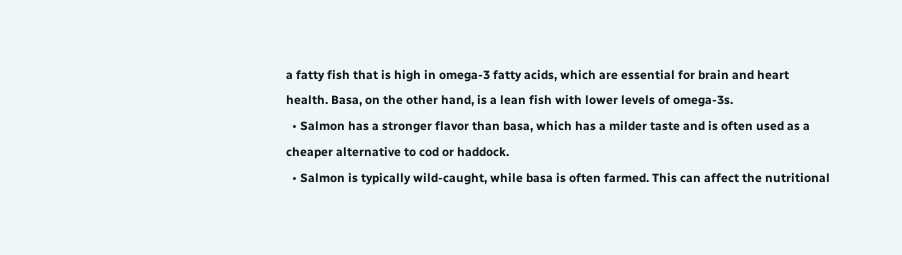a fatty fish that is high in omega-3 fatty acids, which are essential for brain and heart health. Basa, on the other hand, is a lean fish with lower levels of omega-3s.
  • Salmon has a stronger flavor than basa, which has a milder taste and is often used as a cheaper alternative to cod or haddock.
  • Salmon is typically wild-caught, while basa is often farmed. This can affect the nutritional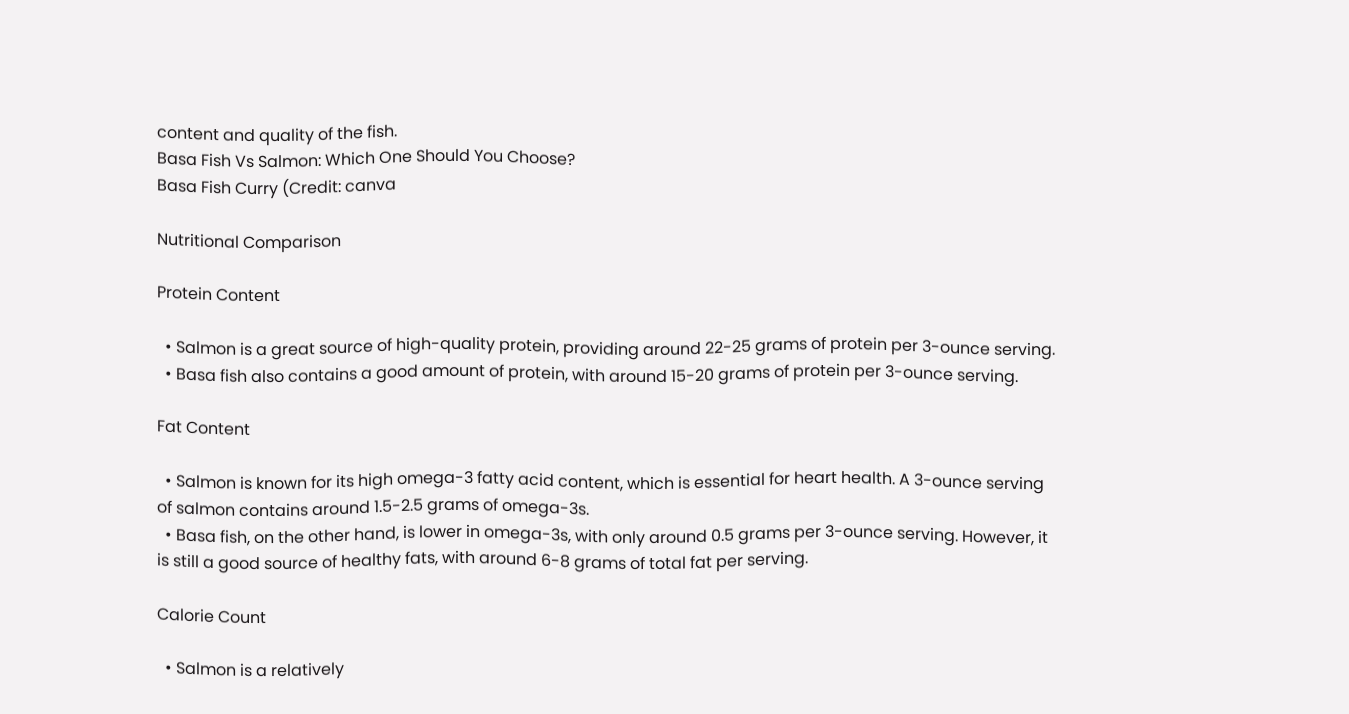content and quality of the fish.
Basa Fish Vs Salmon: Which One Should You Choose?
Basa Fish Curry (Credit: canva

Nutritional Comparison

Protein Content

  • Salmon is a great source of high-quality protein, providing around 22-25 grams of protein per 3-ounce serving.
  • Basa fish also contains a good amount of protein, with around 15-20 grams of protein per 3-ounce serving.

Fat Content

  • Salmon is known for its high omega-3 fatty acid content, which is essential for heart health. A 3-ounce serving of salmon contains around 1.5-2.5 grams of omega-3s.
  • Basa fish, on the other hand, is lower in omega-3s, with only around 0.5 grams per 3-ounce serving. However, it is still a good source of healthy fats, with around 6-8 grams of total fat per serving.

Calorie Count

  • Salmon is a relatively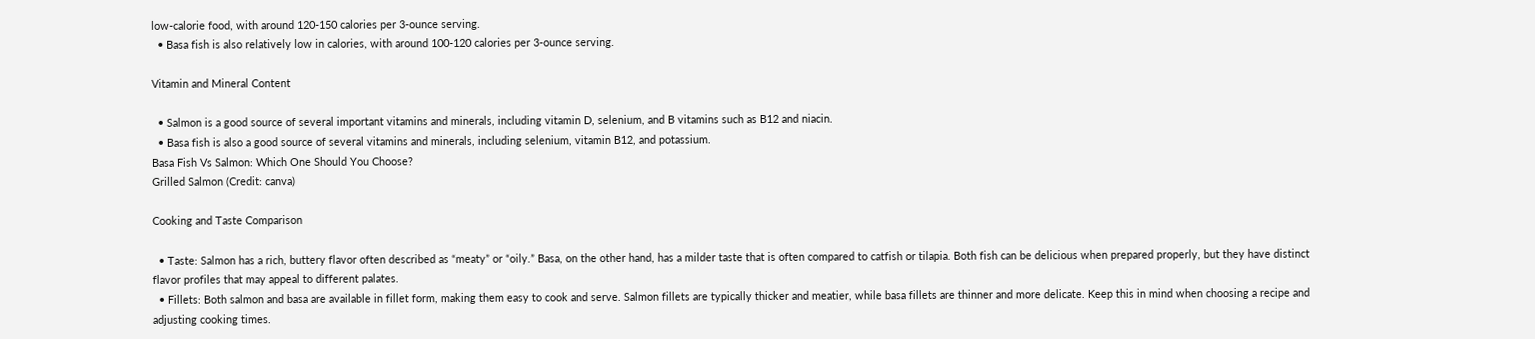low-calorie food, with around 120-150 calories per 3-ounce serving.
  • Basa fish is also relatively low in calories, with around 100-120 calories per 3-ounce serving.

Vitamin and Mineral Content

  • Salmon is a good source of several important vitamins and minerals, including vitamin D, selenium, and B vitamins such as B12 and niacin.
  • Basa fish is also a good source of several vitamins and minerals, including selenium, vitamin B12, and potassium.
Basa Fish Vs Salmon: Which One Should You Choose?
Grilled Salmon (Credit: canva)

Cooking and Taste Comparison

  • Taste: Salmon has a rich, buttery flavor often described as “meaty” or “oily.” Basa, on the other hand, has a milder taste that is often compared to catfish or tilapia. Both fish can be delicious when prepared properly, but they have distinct flavor profiles that may appeal to different palates.
  • Fillets: Both salmon and basa are available in fillet form, making them easy to cook and serve. Salmon fillets are typically thicker and meatier, while basa fillets are thinner and more delicate. Keep this in mind when choosing a recipe and adjusting cooking times.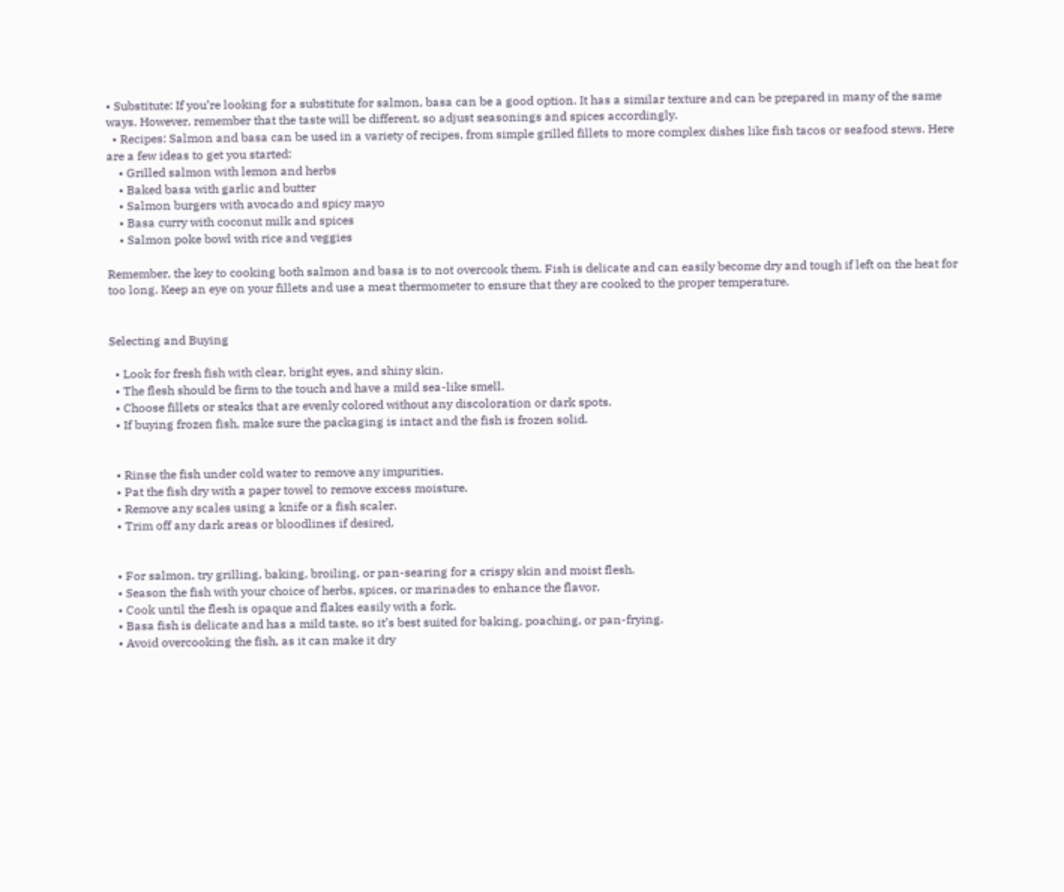• Substitute: If you’re looking for a substitute for salmon, basa can be a good option. It has a similar texture and can be prepared in many of the same ways. However, remember that the taste will be different, so adjust seasonings and spices accordingly.
  • Recipes: Salmon and basa can be used in a variety of recipes, from simple grilled fillets to more complex dishes like fish tacos or seafood stews. Here are a few ideas to get you started:
    • Grilled salmon with lemon and herbs
    • Baked basa with garlic and butter
    • Salmon burgers with avocado and spicy mayo
    • Basa curry with coconut milk and spices
    • Salmon poke bowl with rice and veggies

Remember, the key to cooking both salmon and basa is to not overcook them. Fish is delicate and can easily become dry and tough if left on the heat for too long. Keep an eye on your fillets and use a meat thermometer to ensure that they are cooked to the proper temperature.


Selecting and Buying

  • Look for fresh fish with clear, bright eyes, and shiny skin.
  • The flesh should be firm to the touch and have a mild sea-like smell.
  • Choose fillets or steaks that are evenly colored without any discoloration or dark spots.
  • If buying frozen fish, make sure the packaging is intact and the fish is frozen solid.


  • Rinse the fish under cold water to remove any impurities.
  • Pat the fish dry with a paper towel to remove excess moisture.
  • Remove any scales using a knife or a fish scaler.
  • Trim off any dark areas or bloodlines if desired.


  • For salmon, try grilling, baking, broiling, or pan-searing for a crispy skin and moist flesh.
  • Season the fish with your choice of herbs, spices, or marinades to enhance the flavor.
  • Cook until the flesh is opaque and flakes easily with a fork.
  • Basa fish is delicate and has a mild taste, so it’s best suited for baking, poaching, or pan-frying.
  • Avoid overcooking the fish, as it can make it dry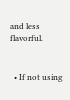and less flavorful.


  • If not using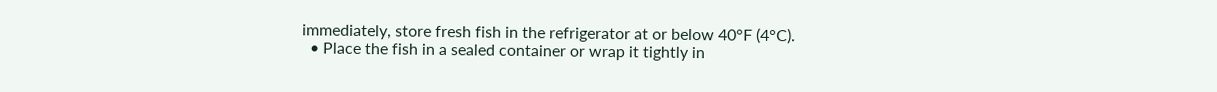immediately, store fresh fish in the refrigerator at or below 40°F (4°C).
  • Place the fish in a sealed container or wrap it tightly in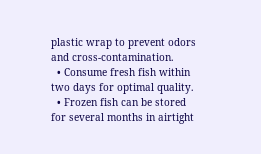plastic wrap to prevent odors and cross-contamination.
  • Consume fresh fish within two days for optimal quality.
  • Frozen fish can be stored for several months in airtight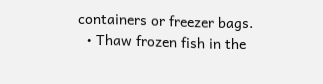containers or freezer bags.
  • Thaw frozen fish in the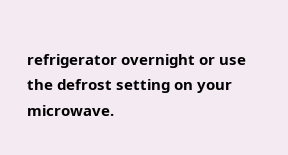refrigerator overnight or use the defrost setting on your microwave.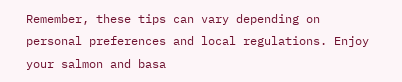Remember, these tips can vary depending on personal preferences and local regulations. Enjoy your salmon and basa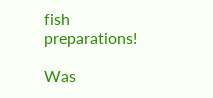fish preparations!

Was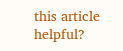this article helpful?